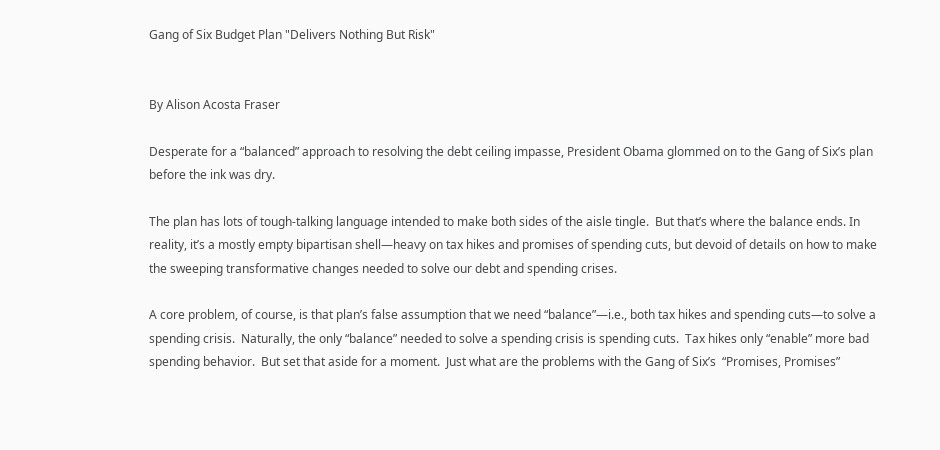Gang of Six Budget Plan "Delivers Nothing But Risk"


By Alison Acosta Fraser

Desperate for a “balanced” approach to resolving the debt ceiling impasse, President Obama glommed on to the Gang of Six’s plan before the ink was dry.

The plan has lots of tough-talking language intended to make both sides of the aisle tingle.  But that’s where the balance ends. In reality, it’s a mostly empty bipartisan shell—heavy on tax hikes and promises of spending cuts, but devoid of details on how to make the sweeping transformative changes needed to solve our debt and spending crises.

A core problem, of course, is that plan’s false assumption that we need “balance”—i.e., both tax hikes and spending cuts—to solve a spending crisis.  Naturally, the only “balance” needed to solve a spending crisis is spending cuts.  Tax hikes only “enable” more bad spending behavior.  But set that aside for a moment.  Just what are the problems with the Gang of Six’s  “Promises, Promises”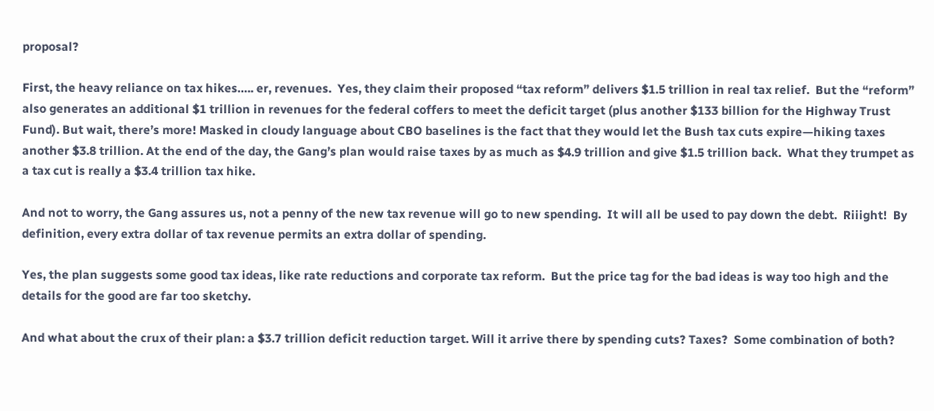proposal?

First, the heavy reliance on tax hikes….. er, revenues.  Yes, they claim their proposed “tax reform” delivers $1.5 trillion in real tax relief.  But the “reform” also generates an additional $1 trillion in revenues for the federal coffers to meet the deficit target (plus another $133 billion for the Highway Trust Fund). But wait, there’s more! Masked in cloudy language about CBO baselines is the fact that they would let the Bush tax cuts expire—hiking taxes another $3.8 trillion. At the end of the day, the Gang’s plan would raise taxes by as much as $4.9 trillion and give $1.5 trillion back.  What they trumpet as a tax cut is really a $3.4 trillion tax hike.

And not to worry, the Gang assures us, not a penny of the new tax revenue will go to new spending.  It will all be used to pay down the debt.  Riiight!  By definition, every extra dollar of tax revenue permits an extra dollar of spending.

Yes, the plan suggests some good tax ideas, like rate reductions and corporate tax reform.  But the price tag for the bad ideas is way too high and the details for the good are far too sketchy.

And what about the crux of their plan: a $3.7 trillion deficit reduction target. Will it arrive there by spending cuts? Taxes?  Some combination of both?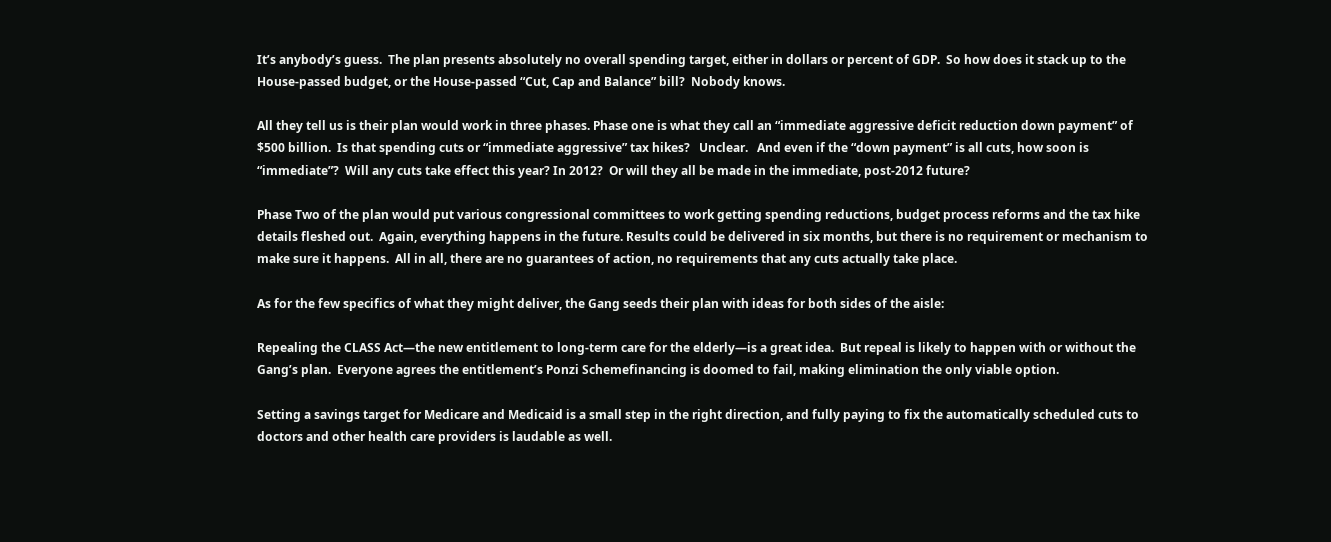It’s anybody’s guess.  The plan presents absolutely no overall spending target, either in dollars or percent of GDP.  So how does it stack up to the House-passed budget, or the House-passed “Cut, Cap and Balance” bill?  Nobody knows.

All they tell us is their plan would work in three phases. Phase one is what they call an “immediate aggressive deficit reduction down payment” of $500 billion.  Is that spending cuts or “immediate aggressive” tax hikes?   Unclear.   And even if the “down payment” is all cuts, how soon is “immediate”?  Will any cuts take effect this year? In 2012?  Or will they all be made in the immediate, post-2012 future?

Phase Two of the plan would put various congressional committees to work getting spending reductions, budget process reforms and the tax hike details fleshed out.  Again, everything happens in the future. Results could be delivered in six months, but there is no requirement or mechanism to make sure it happens.  All in all, there are no guarantees of action, no requirements that any cuts actually take place.

As for the few specifics of what they might deliver, the Gang seeds their plan with ideas for both sides of the aisle:

Repealing the CLASS Act—the new entitlement to long-term care for the elderly—is a great idea.  But repeal is likely to happen with or without the Gang’s plan.  Everyone agrees the entitlement’s Ponzi Schemefinancing is doomed to fail, making elimination the only viable option.

Setting a savings target for Medicare and Medicaid is a small step in the right direction, and fully paying to fix the automatically scheduled cuts to doctors and other health care providers is laudable as well.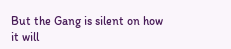But the Gang is silent on how it will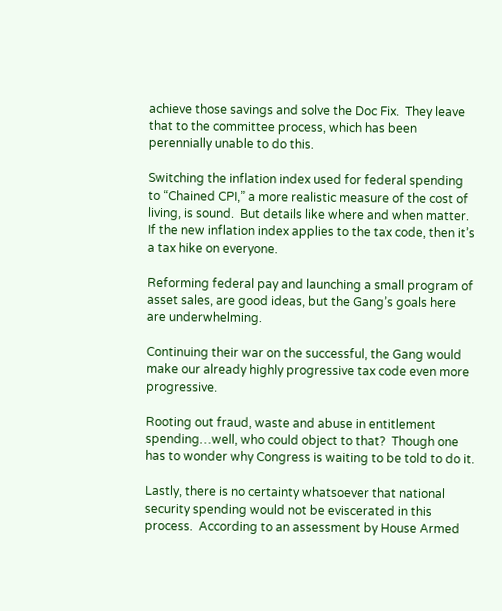achieve those savings and solve the Doc Fix.  They leave that to the committee process, which has been perennially unable to do this.

Switching the inflation index used for federal spending to “Chained CPI,” a more realistic measure of the cost of living, is sound.  But details like where and when matter. If the new inflation index applies to the tax code, then it’s a tax hike on everyone.

Reforming federal pay and launching a small program of asset sales, are good ideas, but the Gang’s goals here are underwhelming.

Continuing their war on the successful, the Gang would make our already highly progressive tax code even more progressive.

Rooting out fraud, waste and abuse in entitlement spending…well, who could object to that?  Though one has to wonder why Congress is waiting to be told to do it.

Lastly, there is no certainty whatsoever that national security spending would not be eviscerated in this process.  According to an assessment by House Armed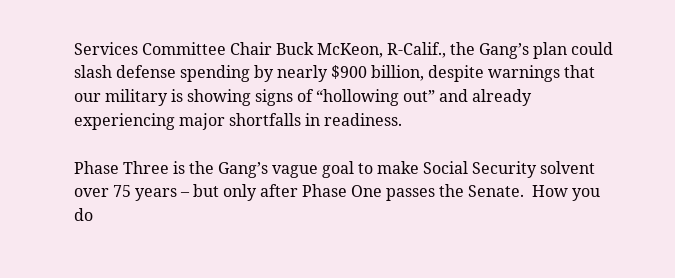Services Committee Chair Buck McKeon, R-Calif., the Gang’s plan could slash defense spending by nearly $900 billion, despite warnings that our military is showing signs of “hollowing out” and already experiencing major shortfalls in readiness.

Phase Three is the Gang’s vague goal to make Social Security solvent over 75 years – but only after Phase One passes the Senate.  How you do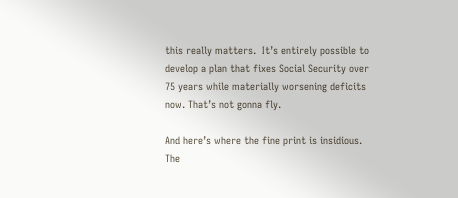this really matters.  It’s entirely possible to develop a plan that fixes Social Security over 75 years while materially worsening deficits now. That’s not gonna fly.

And here’s where the fine print is insidious. The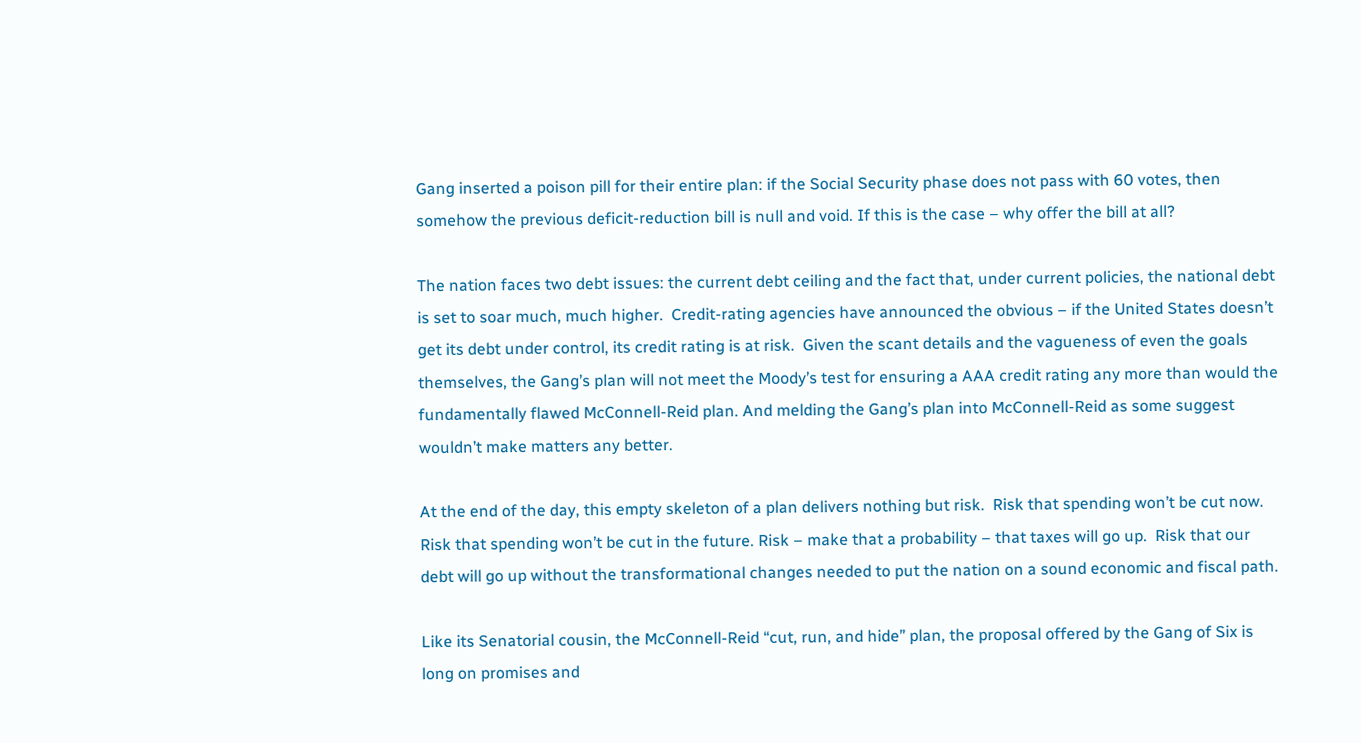Gang inserted a poison pill for their entire plan: if the Social Security phase does not pass with 60 votes, then somehow the previous deficit-reduction bill is null and void. If this is the case – why offer the bill at all?

The nation faces two debt issues: the current debt ceiling and the fact that, under current policies, the national debt is set to soar much, much higher.  Credit-rating agencies have announced the obvious – if the United States doesn’t get its debt under control, its credit rating is at risk.  Given the scant details and the vagueness of even the goals themselves, the Gang’s plan will not meet the Moody’s test for ensuring a AAA credit rating any more than would the fundamentally flawed McConnell-Reid plan. And melding the Gang’s plan into McConnell-Reid as some suggest wouldn’t make matters any better.

At the end of the day, this empty skeleton of a plan delivers nothing but risk.  Risk that spending won’t be cut now.  Risk that spending won’t be cut in the future. Risk – make that a probability – that taxes will go up.  Risk that our debt will go up without the transformational changes needed to put the nation on a sound economic and fiscal path.

Like its Senatorial cousin, the McConnell-Reid “cut, run, and hide” plan, the proposal offered by the Gang of Six is long on promises and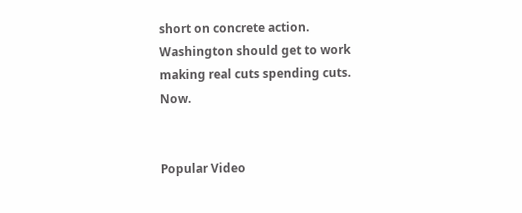short on concrete action.  Washington should get to work making real cuts spending cuts.  Now.


Popular Video